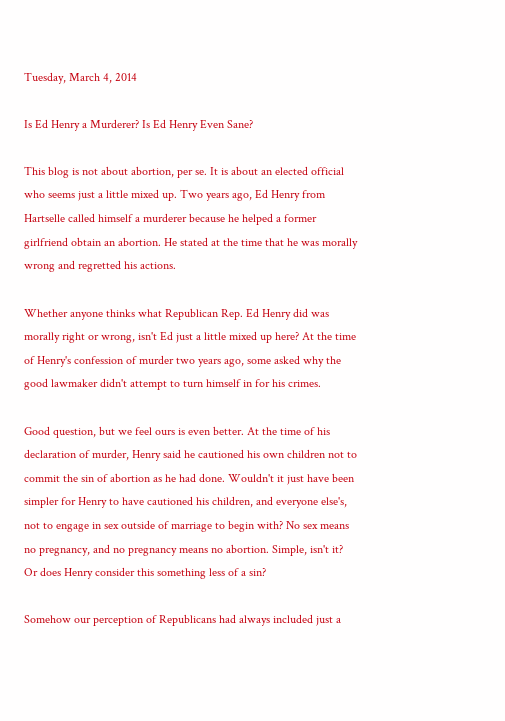Tuesday, March 4, 2014

Is Ed Henry a Murderer? Is Ed Henry Even Sane?

This blog is not about abortion, per se. It is about an elected official who seems just a little mixed up. Two years ago, Ed Henry from Hartselle called himself a murderer because he helped a former girlfriend obtain an abortion. He stated at the time that he was morally wrong and regretted his actions.

Whether anyone thinks what Republican Rep. Ed Henry did was morally right or wrong, isn't Ed just a little mixed up here? At the time of Henry's confession of murder two years ago, some asked why the good lawmaker didn't attempt to turn himself in for his crimes.

Good question, but we feel ours is even better. At the time of his declaration of murder, Henry said he cautioned his own children not to commit the sin of abortion as he had done. Wouldn't it just have been simpler for Henry to have cautioned his children, and everyone else's, not to engage in sex outside of marriage to begin with? No sex means no pregnancy, and no pregnancy means no abortion. Simple, isn't it? Or does Henry consider this something less of a sin?

Somehow our perception of Republicans had always included just a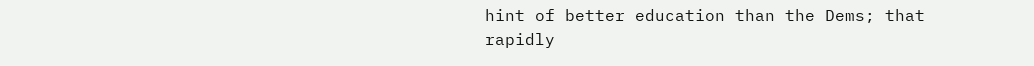hint of better education than the Dems; that rapidly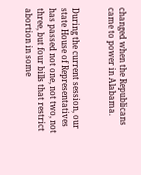changed when the Republicans came to power in Alabama.


During the current session, our state House of Representatives has passed not one, not two, not three, but four bills that restrict abortion in some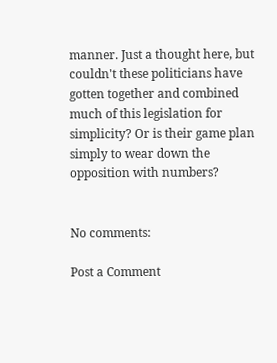manner. Just a thought here, but couldn't these politicians have gotten together and combined much of this legislation for simplicity? Or is their game plan simply to wear down the opposition with numbers?


No comments:

Post a Comment